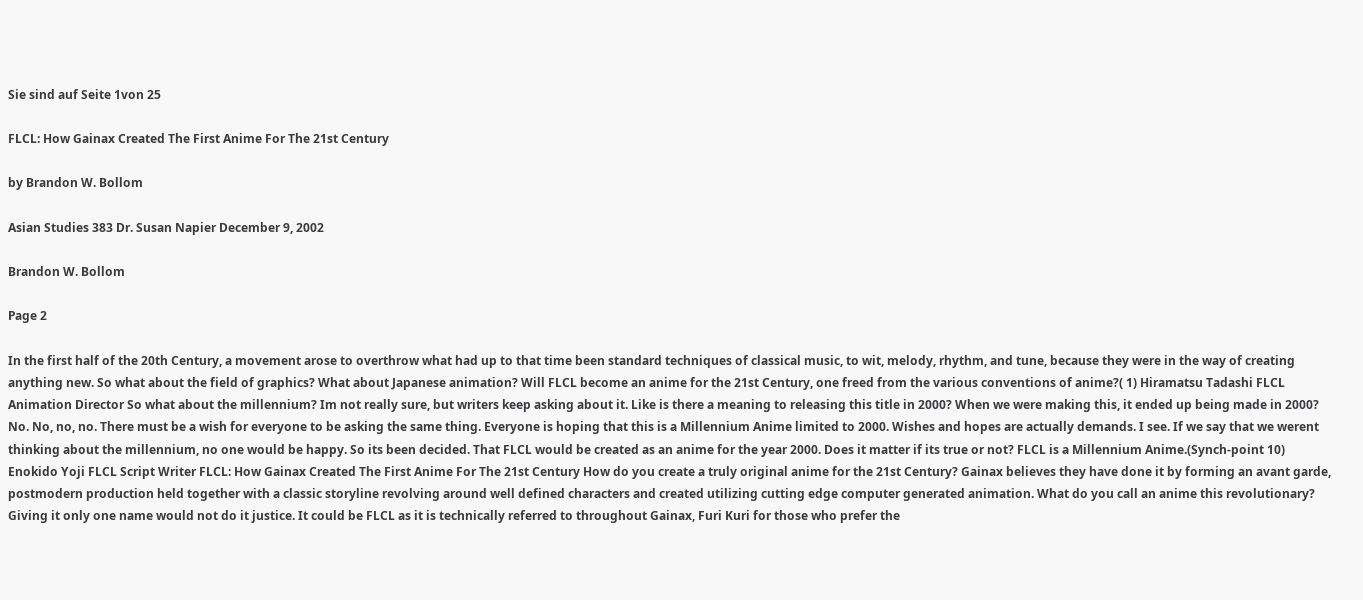Sie sind auf Seite 1von 25

FLCL: How Gainax Created The First Anime For The 21st Century

by Brandon W. Bollom

Asian Studies 383 Dr. Susan Napier December 9, 2002

Brandon W. Bollom

Page 2

In the first half of the 20th Century, a movement arose to overthrow what had up to that time been standard techniques of classical music, to wit, melody, rhythm, and tune, because they were in the way of creating anything new. So what about the field of graphics? What about Japanese animation? Will FLCL become an anime for the 21st Century, one freed from the various conventions of anime?( 1) Hiramatsu Tadashi FLCL Animation Director So what about the millennium? Im not really sure, but writers keep asking about it. Like is there a meaning to releasing this title in 2000? When we were making this, it ended up being made in 2000? No. No, no, no. There must be a wish for everyone to be asking the same thing. Everyone is hoping that this is a Millennium Anime limited to 2000. Wishes and hopes are actually demands. I see. If we say that we werent thinking about the millennium, no one would be happy. So its been decided. That FLCL would be created as an anime for the year 2000. Does it matter if its true or not? FLCL is a Millennium Anime.(Synch-point 10) Enokido Yoji FLCL Script Writer FLCL: How Gainax Created The First Anime For The 21st Century How do you create a truly original anime for the 21st Century? Gainax believes they have done it by forming an avant garde, postmodern production held together with a classic storyline revolving around well defined characters and created utilizing cutting edge computer generated animation. What do you call an anime this revolutionary? Giving it only one name would not do it justice. It could be FLCL as it is technically referred to throughout Gainax, Furi Kuri for those who prefer the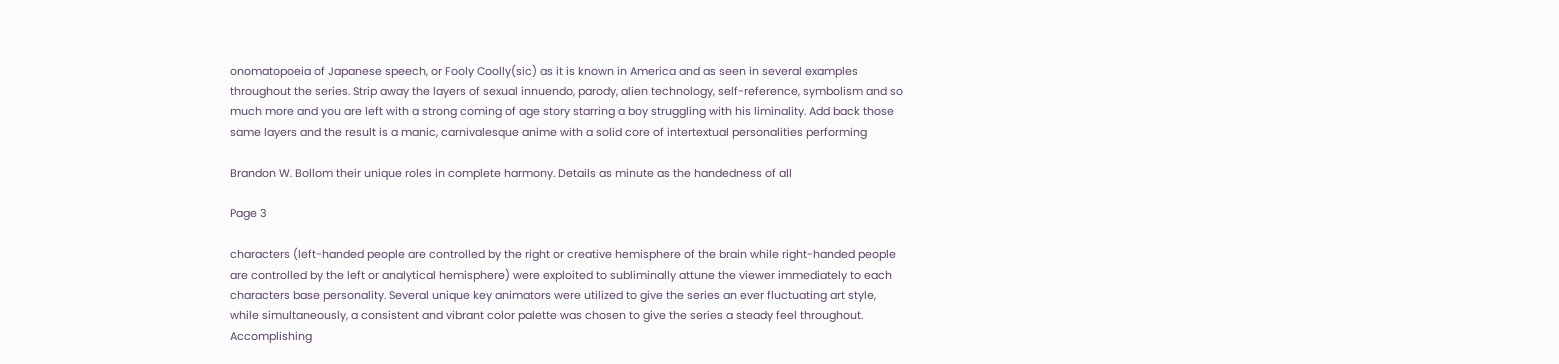onomatopoeia of Japanese speech, or Fooly Coolly(sic) as it is known in America and as seen in several examples throughout the series. Strip away the layers of sexual innuendo, parody, alien technology, self-reference, symbolism and so much more and you are left with a strong coming of age story starring a boy struggling with his liminality. Add back those same layers and the result is a manic, carnivalesque anime with a solid core of intertextual personalities performing

Brandon W. Bollom their unique roles in complete harmony. Details as minute as the handedness of all

Page 3

characters (left-handed people are controlled by the right or creative hemisphere of the brain while right-handed people are controlled by the left or analytical hemisphere) were exploited to subliminally attune the viewer immediately to each characters base personality. Several unique key animators were utilized to give the series an ever fluctuating art style, while simultaneously, a consistent and vibrant color palette was chosen to give the series a steady feel throughout. Accomplishing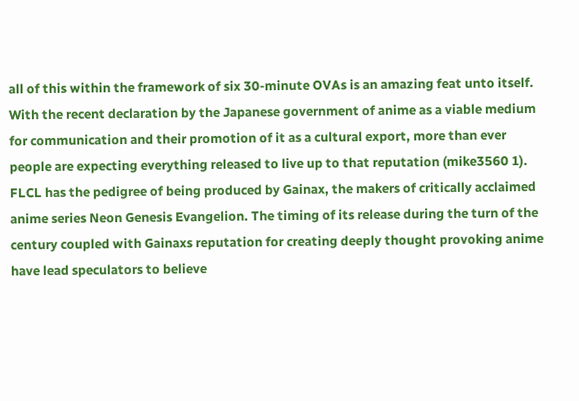all of this within the framework of six 30-minute OVAs is an amazing feat unto itself. With the recent declaration by the Japanese government of anime as a viable medium for communication and their promotion of it as a cultural export, more than ever people are expecting everything released to live up to that reputation (mike3560 1). FLCL has the pedigree of being produced by Gainax, the makers of critically acclaimed anime series Neon Genesis Evangelion. The timing of its release during the turn of the century coupled with Gainaxs reputation for creating deeply thought provoking anime have lead speculators to believe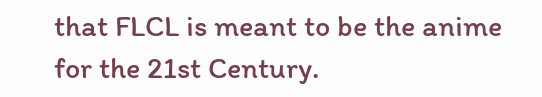that FLCL is meant to be the anime for the 21st Century.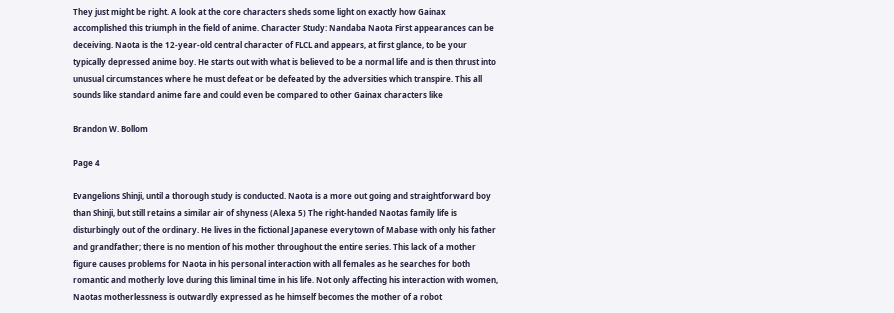They just might be right. A look at the core characters sheds some light on exactly how Gainax accomplished this triumph in the field of anime. Character Study: Nandaba Naota First appearances can be deceiving. Naota is the 12-year-old central character of FLCL and appears, at first glance, to be your typically depressed anime boy. He starts out with what is believed to be a normal life and is then thrust into unusual circumstances where he must defeat or be defeated by the adversities which transpire. This all sounds like standard anime fare and could even be compared to other Gainax characters like

Brandon W. Bollom

Page 4

Evangelions Shinji, until a thorough study is conducted. Naota is a more out going and straightforward boy than Shinji, but still retains a similar air of shyness (Alexa 5) The right-handed Naotas family life is disturbingly out of the ordinary. He lives in the fictional Japanese everytown of Mabase with only his father and grandfather; there is no mention of his mother throughout the entire series. This lack of a mother figure causes problems for Naota in his personal interaction with all females as he searches for both romantic and motherly love during this liminal time in his life. Not only affecting his interaction with women, Naotas motherlessness is outwardly expressed as he himself becomes the mother of a robot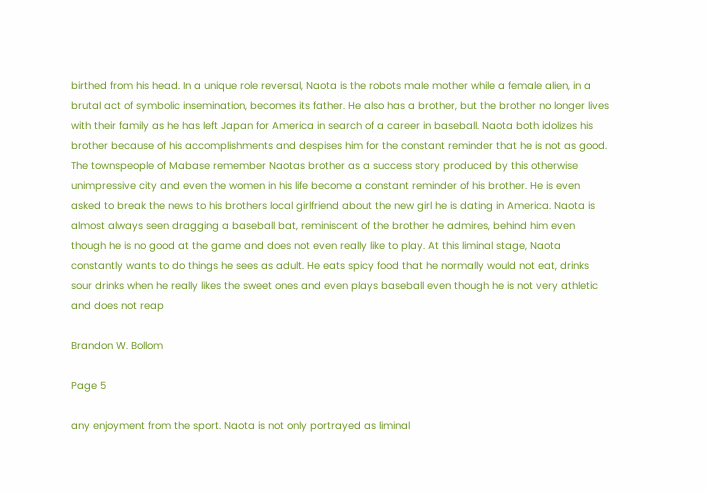birthed from his head. In a unique role reversal, Naota is the robots male mother while a female alien, in a brutal act of symbolic insemination, becomes its father. He also has a brother, but the brother no longer lives with their family as he has left Japan for America in search of a career in baseball. Naota both idolizes his brother because of his accomplishments and despises him for the constant reminder that he is not as good. The townspeople of Mabase remember Naotas brother as a success story produced by this otherwise unimpressive city and even the women in his life become a constant reminder of his brother. He is even asked to break the news to his brothers local girlfriend about the new girl he is dating in America. Naota is almost always seen dragging a baseball bat, reminiscent of the brother he admires, behind him even though he is no good at the game and does not even really like to play. At this liminal stage, Naota constantly wants to do things he sees as adult. He eats spicy food that he normally would not eat, drinks sour drinks when he really likes the sweet ones and even plays baseball even though he is not very athletic and does not reap

Brandon W. Bollom

Page 5

any enjoyment from the sport. Naota is not only portrayed as liminal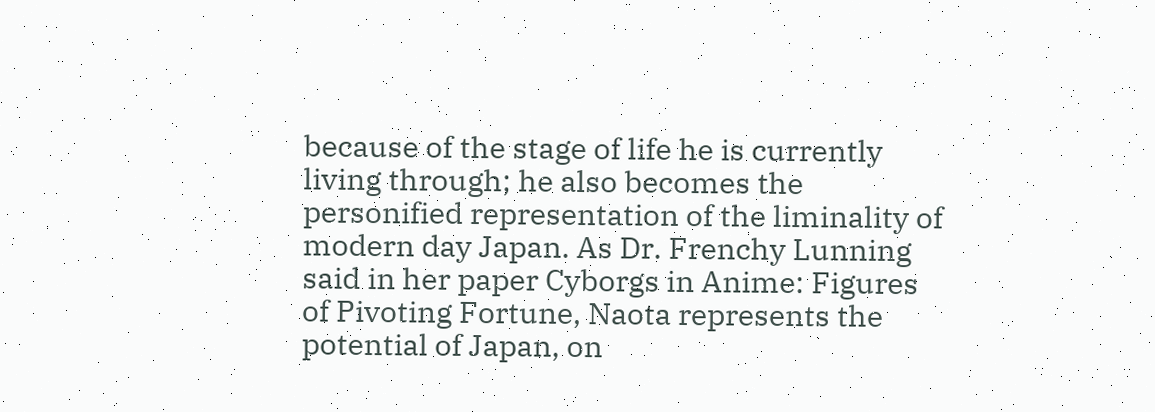because of the stage of life he is currently living through; he also becomes the personified representation of the liminality of modern day Japan. As Dr. Frenchy Lunning said in her paper Cyborgs in Anime: Figures of Pivoting Fortune, Naota represents the potential of Japan, on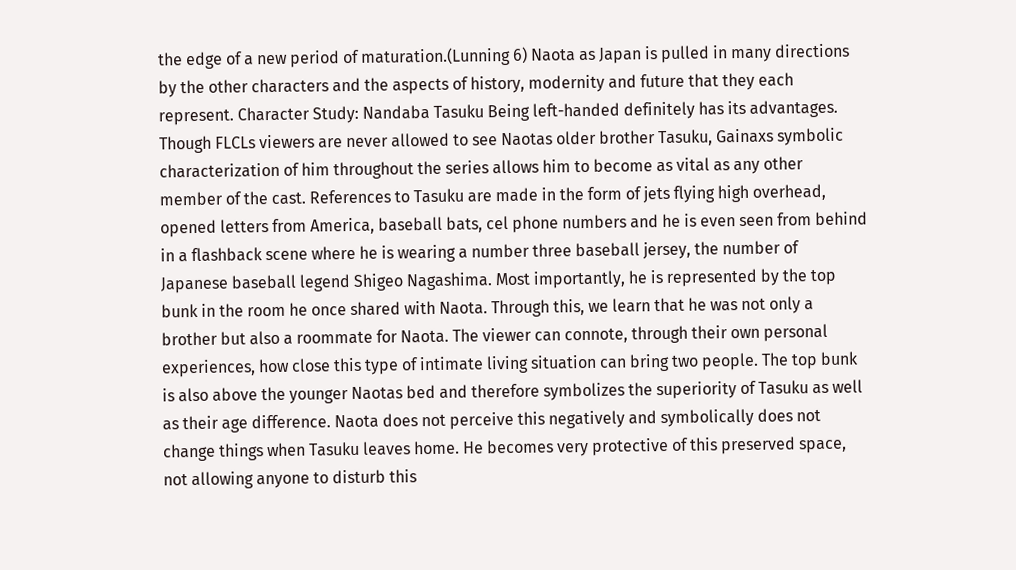the edge of a new period of maturation.(Lunning 6) Naota as Japan is pulled in many directions by the other characters and the aspects of history, modernity and future that they each represent. Character Study: Nandaba Tasuku Being left-handed definitely has its advantages. Though FLCLs viewers are never allowed to see Naotas older brother Tasuku, Gainaxs symbolic characterization of him throughout the series allows him to become as vital as any other member of the cast. References to Tasuku are made in the form of jets flying high overhead, opened letters from America, baseball bats, cel phone numbers and he is even seen from behind in a flashback scene where he is wearing a number three baseball jersey, the number of Japanese baseball legend Shigeo Nagashima. Most importantly, he is represented by the top bunk in the room he once shared with Naota. Through this, we learn that he was not only a brother but also a roommate for Naota. The viewer can connote, through their own personal experiences, how close this type of intimate living situation can bring two people. The top bunk is also above the younger Naotas bed and therefore symbolizes the superiority of Tasuku as well as their age difference. Naota does not perceive this negatively and symbolically does not change things when Tasuku leaves home. He becomes very protective of this preserved space, not allowing anyone to disturb this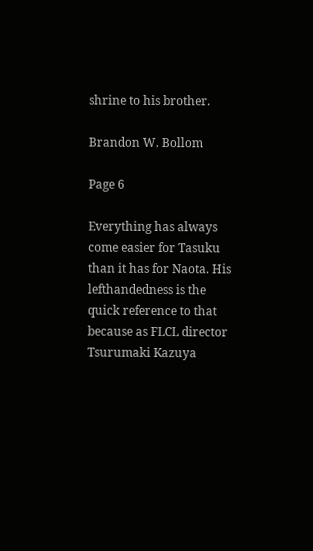shrine to his brother.

Brandon W. Bollom

Page 6

Everything has always come easier for Tasuku than it has for Naota. His lefthandedness is the quick reference to that because as FLCL director Tsurumaki Kazuya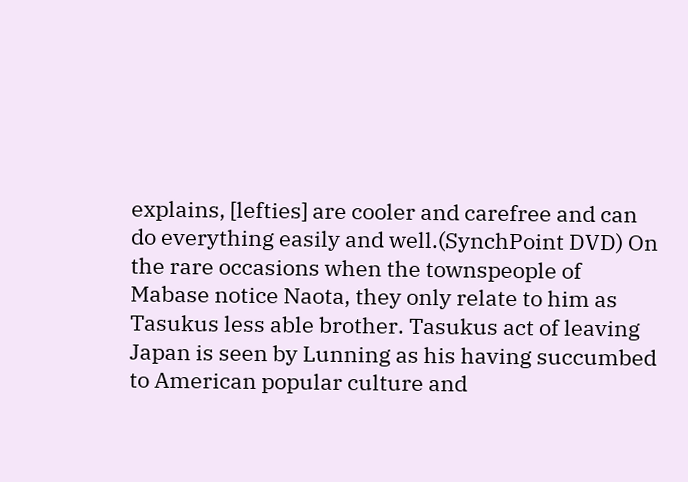explains, [lefties] are cooler and carefree and can do everything easily and well.(SynchPoint DVD) On the rare occasions when the townspeople of Mabase notice Naota, they only relate to him as Tasukus less able brother. Tasukus act of leaving Japan is seen by Lunning as his having succumbed to American popular culture and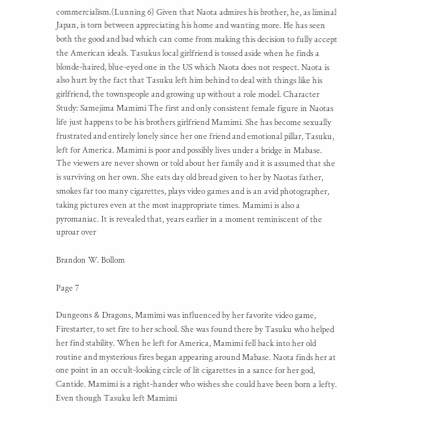commercialism.(Lunning 6) Given that Naota admires his brother, he, as liminal Japan, is torn between appreciating his home and wanting more. He has seen both the good and bad which can come from making this decision to fully accept the American ideals. Tasukus local girlfriend is tossed aside when he finds a blonde-haired, blue-eyed one in the US which Naota does not respect. Naota is also hurt by the fact that Tasuku left him behind to deal with things like his girlfriend, the townspeople and growing up without a role model. Character Study: Samejima Mamimi The first and only consistent female figure in Naotas life just happens to be his brothers girlfriend Mamimi. She has become sexually frustrated and entirely lonely since her one friend and emotional pillar, Tasuku, left for America. Mamimi is poor and possibly lives under a bridge in Mabase. The viewers are never shown or told about her family and it is assumed that she is surviving on her own. She eats day old bread given to her by Naotas father, smokes far too many cigarettes, plays video games and is an avid photographer, taking pictures even at the most inappropriate times. Mamimi is also a pyromaniac. It is revealed that, years earlier in a moment reminiscent of the uproar over

Brandon W. Bollom

Page 7

Dungeons & Dragons, Mamimi was influenced by her favorite video game, Firestarter, to set fire to her school. She was found there by Tasuku who helped her find stability. When he left for America, Mamimi fell back into her old routine and mysterious fires began appearing around Mabase. Naota finds her at one point in an occult-looking circle of lit cigarettes in a sance for her god, Cantide. Mamimi is a right-hander who wishes she could have been born a lefty. Even though Tasuku left Mamimi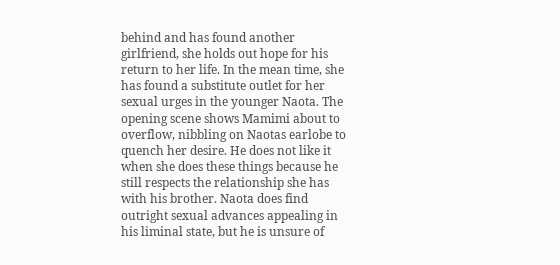behind and has found another girlfriend, she holds out hope for his return to her life. In the mean time, she has found a substitute outlet for her sexual urges in the younger Naota. The opening scene shows Mamimi about to overflow, nibbling on Naotas earlobe to quench her desire. He does not like it when she does these things because he still respects the relationship she has with his brother. Naota does find outright sexual advances appealing in his liminal state, but he is unsure of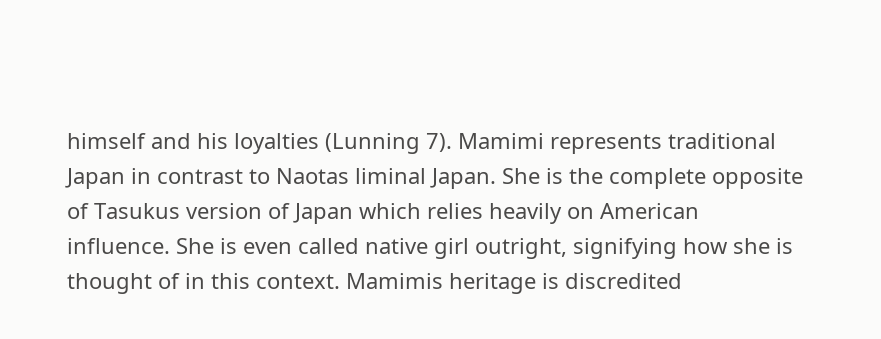himself and his loyalties (Lunning 7). Mamimi represents traditional Japan in contrast to Naotas liminal Japan. She is the complete opposite of Tasukus version of Japan which relies heavily on American influence. She is even called native girl outright, signifying how she is thought of in this context. Mamimis heritage is discredited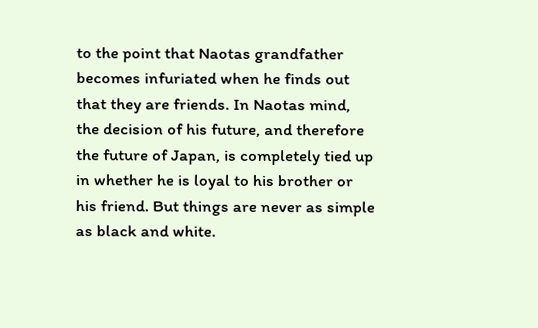to the point that Naotas grandfather becomes infuriated when he finds out that they are friends. In Naotas mind, the decision of his future, and therefore the future of Japan, is completely tied up in whether he is loyal to his brother or his friend. But things are never as simple as black and white.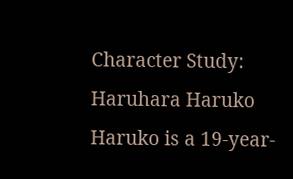Character Study: Haruhara Haruko Haruko is a 19-year-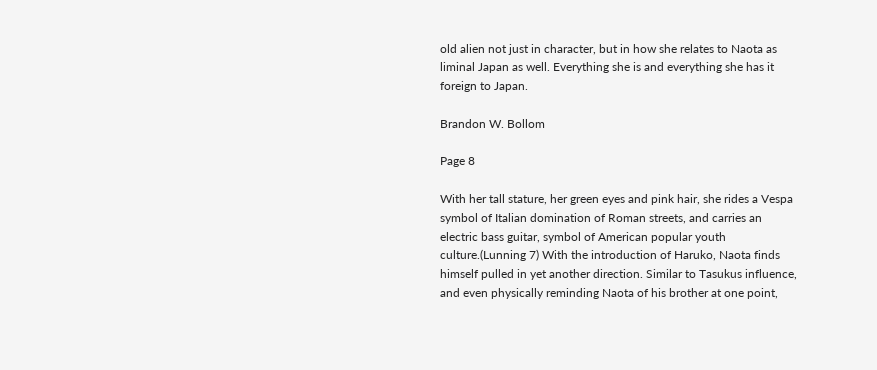old alien not just in character, but in how she relates to Naota as liminal Japan as well. Everything she is and everything she has it foreign to Japan.

Brandon W. Bollom

Page 8

With her tall stature, her green eyes and pink hair, she rides a Vespa symbol of Italian domination of Roman streets, and carries an electric bass guitar, symbol of American popular youth culture.(Lunning 7) With the introduction of Haruko, Naota finds himself pulled in yet another direction. Similar to Tasukus influence, and even physically reminding Naota of his brother at one point,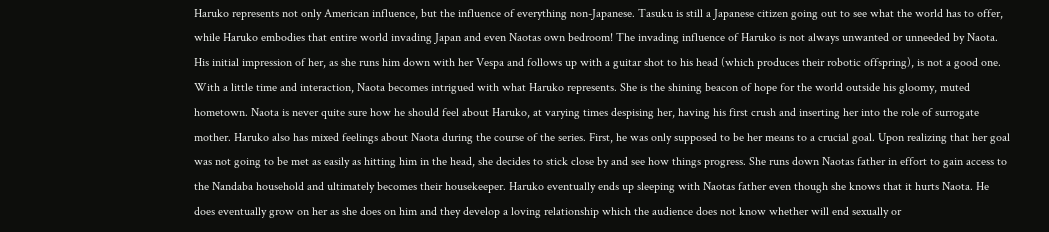Haruko represents not only American influence, but the influence of everything non-Japanese. Tasuku is still a Japanese citizen going out to see what the world has to offer, while Haruko embodies that entire world invading Japan and even Naotas own bedroom! The invading influence of Haruko is not always unwanted or unneeded by Naota. His initial impression of her, as she runs him down with her Vespa and follows up with a guitar shot to his head (which produces their robotic offspring), is not a good one. With a little time and interaction, Naota becomes intrigued with what Haruko represents. She is the shining beacon of hope for the world outside his gloomy, muted hometown. Naota is never quite sure how he should feel about Haruko, at varying times despising her, having his first crush and inserting her into the role of surrogate mother. Haruko also has mixed feelings about Naota during the course of the series. First, he was only supposed to be her means to a crucial goal. Upon realizing that her goal was not going to be met as easily as hitting him in the head, she decides to stick close by and see how things progress. She runs down Naotas father in effort to gain access to the Nandaba household and ultimately becomes their housekeeper. Haruko eventually ends up sleeping with Naotas father even though she knows that it hurts Naota. He does eventually grow on her as she does on him and they develop a loving relationship which the audience does not know whether will end sexually or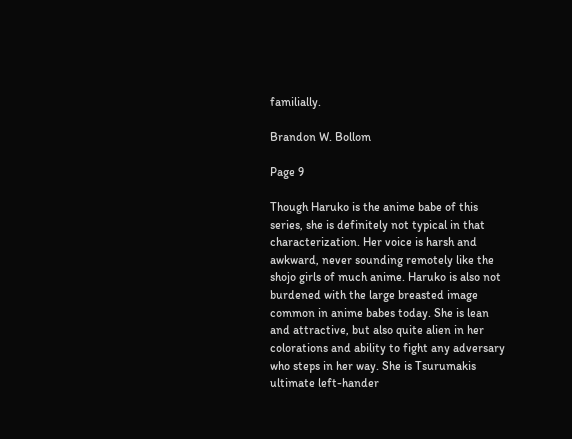familially.

Brandon W. Bollom

Page 9

Though Haruko is the anime babe of this series, she is definitely not typical in that characterization. Her voice is harsh and awkward, never sounding remotely like the shojo girls of much anime. Haruko is also not burdened with the large breasted image common in anime babes today. She is lean and attractive, but also quite alien in her colorations and ability to fight any adversary who steps in her way. She is Tsurumakis ultimate left-hander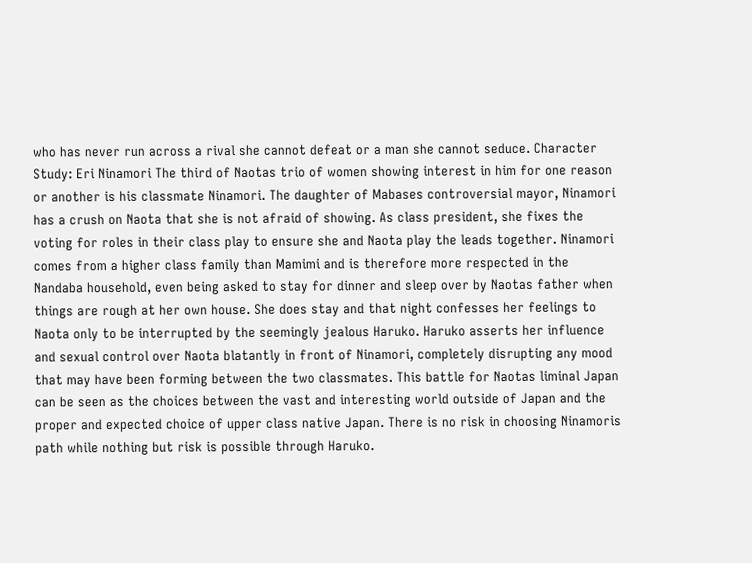who has never run across a rival she cannot defeat or a man she cannot seduce. Character Study: Eri Ninamori The third of Naotas trio of women showing interest in him for one reason or another is his classmate Ninamori. The daughter of Mabases controversial mayor, Ninamori has a crush on Naota that she is not afraid of showing. As class president, she fixes the voting for roles in their class play to ensure she and Naota play the leads together. Ninamori comes from a higher class family than Mamimi and is therefore more respected in the Nandaba household, even being asked to stay for dinner and sleep over by Naotas father when things are rough at her own house. She does stay and that night confesses her feelings to Naota only to be interrupted by the seemingly jealous Haruko. Haruko asserts her influence and sexual control over Naota blatantly in front of Ninamori, completely disrupting any mood that may have been forming between the two classmates. This battle for Naotas liminal Japan can be seen as the choices between the vast and interesting world outside of Japan and the proper and expected choice of upper class native Japan. There is no risk in choosing Ninamoris path while nothing but risk is possible through Haruko.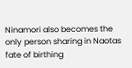Ninamori also becomes the only person sharing in Naotas fate of birthing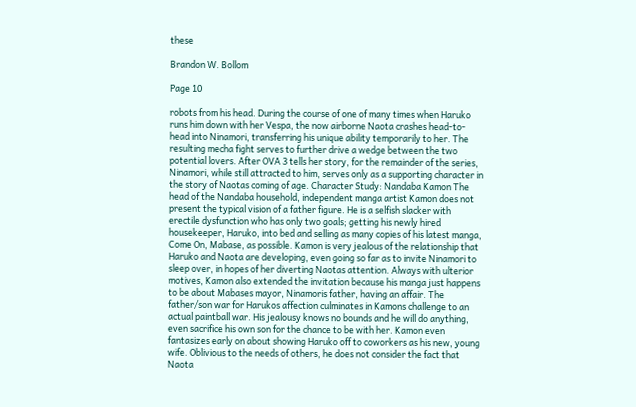these

Brandon W. Bollom

Page 10

robots from his head. During the course of one of many times when Haruko runs him down with her Vespa, the now airborne Naota crashes head-to-head into Ninamori, transferring his unique ability temporarily to her. The resulting mecha fight serves to further drive a wedge between the two potential lovers. After OVA 3 tells her story, for the remainder of the series, Ninamori, while still attracted to him, serves only as a supporting character in the story of Naotas coming of age. Character Study: Nandaba Kamon The head of the Nandaba household, independent manga artist Kamon does not present the typical vision of a father figure. He is a selfish slacker with erectile dysfunction who has only two goals; getting his newly hired housekeeper, Haruko, into bed and selling as many copies of his latest manga, Come On, Mabase, as possible. Kamon is very jealous of the relationship that Haruko and Naota are developing, even going so far as to invite Ninamori to sleep over, in hopes of her diverting Naotas attention. Always with ulterior motives, Kamon also extended the invitation because his manga just happens to be about Mabases mayor, Ninamoris father, having an affair. The father/son war for Harukos affection culminates in Kamons challenge to an actual paintball war. His jealousy knows no bounds and he will do anything, even sacrifice his own son for the chance to be with her. Kamon even fantasizes early on about showing Haruko off to coworkers as his new, young wife. Oblivious to the needs of others, he does not consider the fact that Naota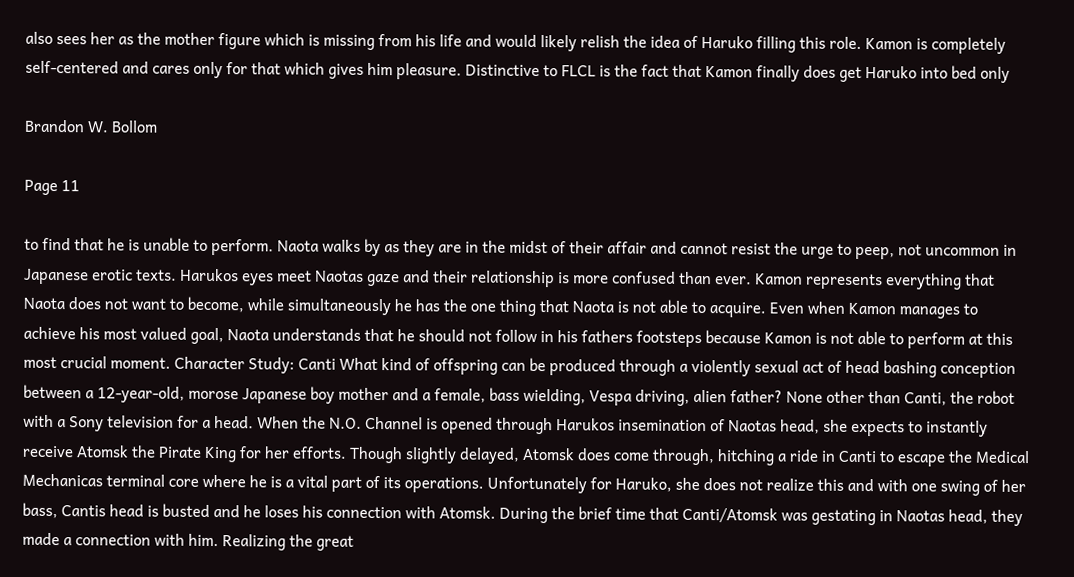also sees her as the mother figure which is missing from his life and would likely relish the idea of Haruko filling this role. Kamon is completely self-centered and cares only for that which gives him pleasure. Distinctive to FLCL is the fact that Kamon finally does get Haruko into bed only

Brandon W. Bollom

Page 11

to find that he is unable to perform. Naota walks by as they are in the midst of their affair and cannot resist the urge to peep, not uncommon in Japanese erotic texts. Harukos eyes meet Naotas gaze and their relationship is more confused than ever. Kamon represents everything that Naota does not want to become, while simultaneously he has the one thing that Naota is not able to acquire. Even when Kamon manages to achieve his most valued goal, Naota understands that he should not follow in his fathers footsteps because Kamon is not able to perform at this most crucial moment. Character Study: Canti What kind of offspring can be produced through a violently sexual act of head bashing conception between a 12-year-old, morose Japanese boy mother and a female, bass wielding, Vespa driving, alien father? None other than Canti, the robot with a Sony television for a head. When the N.O. Channel is opened through Harukos insemination of Naotas head, she expects to instantly receive Atomsk the Pirate King for her efforts. Though slightly delayed, Atomsk does come through, hitching a ride in Canti to escape the Medical Mechanicas terminal core where he is a vital part of its operations. Unfortunately for Haruko, she does not realize this and with one swing of her bass, Cantis head is busted and he loses his connection with Atomsk. During the brief time that Canti/Atomsk was gestating in Naotas head, they made a connection with him. Realizing the great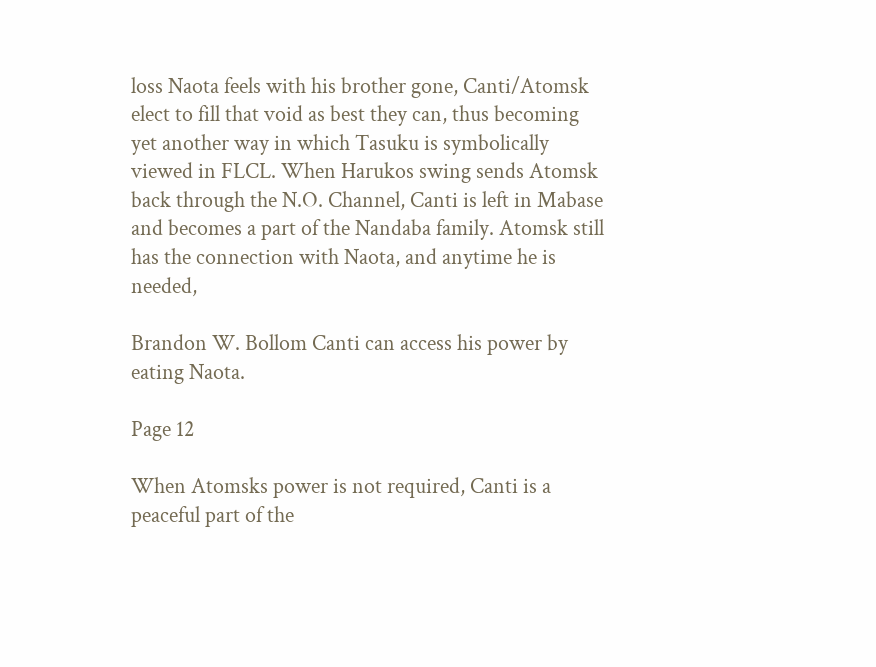loss Naota feels with his brother gone, Canti/Atomsk elect to fill that void as best they can, thus becoming yet another way in which Tasuku is symbolically viewed in FLCL. When Harukos swing sends Atomsk back through the N.O. Channel, Canti is left in Mabase and becomes a part of the Nandaba family. Atomsk still has the connection with Naota, and anytime he is needed,

Brandon W. Bollom Canti can access his power by eating Naota.

Page 12

When Atomsks power is not required, Canti is a peaceful part of the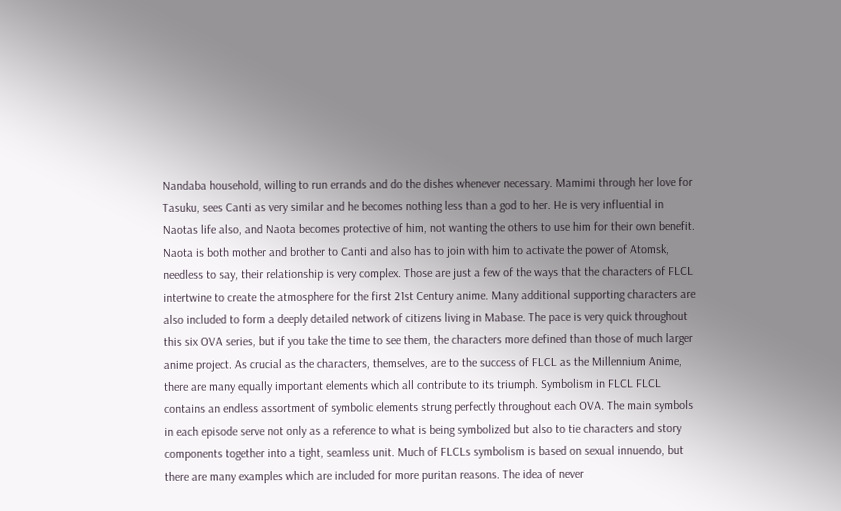Nandaba household, willing to run errands and do the dishes whenever necessary. Mamimi through her love for Tasuku, sees Canti as very similar and he becomes nothing less than a god to her. He is very influential in Naotas life also, and Naota becomes protective of him, not wanting the others to use him for their own benefit. Naota is both mother and brother to Canti and also has to join with him to activate the power of Atomsk, needless to say, their relationship is very complex. Those are just a few of the ways that the characters of FLCL intertwine to create the atmosphere for the first 21st Century anime. Many additional supporting characters are also included to form a deeply detailed network of citizens living in Mabase. The pace is very quick throughout this six OVA series, but if you take the time to see them, the characters more defined than those of much larger anime project. As crucial as the characters, themselves, are to the success of FLCL as the Millennium Anime, there are many equally important elements which all contribute to its triumph. Symbolism in FLCL FLCL contains an endless assortment of symbolic elements strung perfectly throughout each OVA. The main symbols in each episode serve not only as a reference to what is being symbolized but also to tie characters and story components together into a tight, seamless unit. Much of FLCLs symbolism is based on sexual innuendo, but there are many examples which are included for more puritan reasons. The idea of never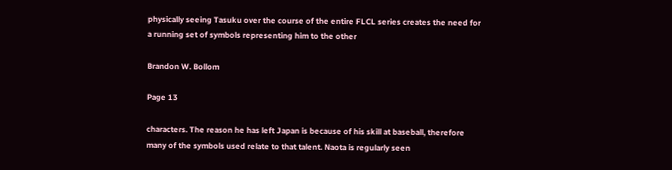physically seeing Tasuku over the course of the entire FLCL series creates the need for a running set of symbols representing him to the other

Brandon W. Bollom

Page 13

characters. The reason he has left Japan is because of his skill at baseball, therefore many of the symbols used relate to that talent. Naota is regularly seen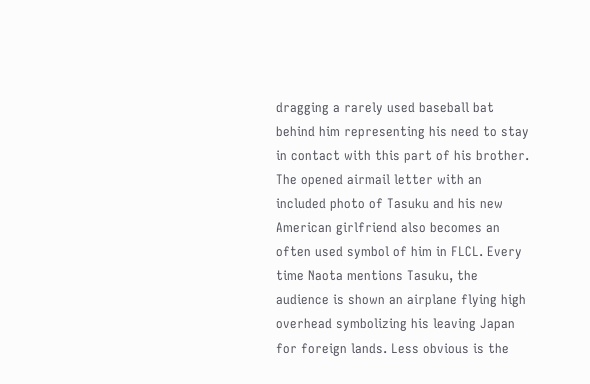dragging a rarely used baseball bat behind him representing his need to stay in contact with this part of his brother. The opened airmail letter with an included photo of Tasuku and his new American girlfriend also becomes an often used symbol of him in FLCL. Every time Naota mentions Tasuku, the audience is shown an airplane flying high overhead symbolizing his leaving Japan for foreign lands. Less obvious is the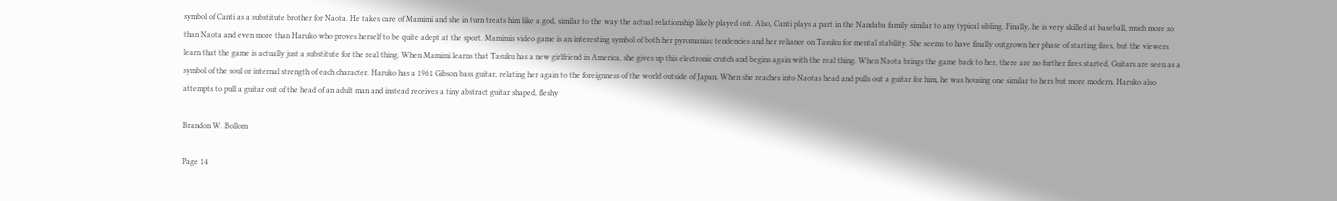symbol of Canti as a substitute brother for Naota. He takes care of Mamimi and she in turn treats him like a god, similar to the way the actual relationship likely played out. Also, Canti plays a part in the Nandaba family similar to any typical sibling. Finally, he is very skilled at baseball, much more so than Naota and even more than Haruko who proves herself to be quite adept at the sport. Mamimis video game is an interesting symbol of both her pyromaniac tendencies and her reliance on Tasuku for mental stability. She seems to have finally outgrown her phase of starting fires, but the viewers learn that the game is actually just a substitute for the real thing. When Mamimi learns that Tasuku has a new girlfriend in America, she gives up this electronic crutch and begins again with the real thing. When Naota brings the game back to her, there are no further fires started. Guitars are seen as a symbol of the soul or internal strength of each character. Haruko has a 1961 Gibson bass guitar, relating her again to the foreignness of the world outside of Japan. When she reaches into Naotas head and pulls out a guitar for him, he was housing one similar to hers but more modern. Haruko also attempts to pull a guitar out of the head of an adult man and instead receives a tiny abstract guitar shaped, fleshy

Brandon W. Bollom

Page 14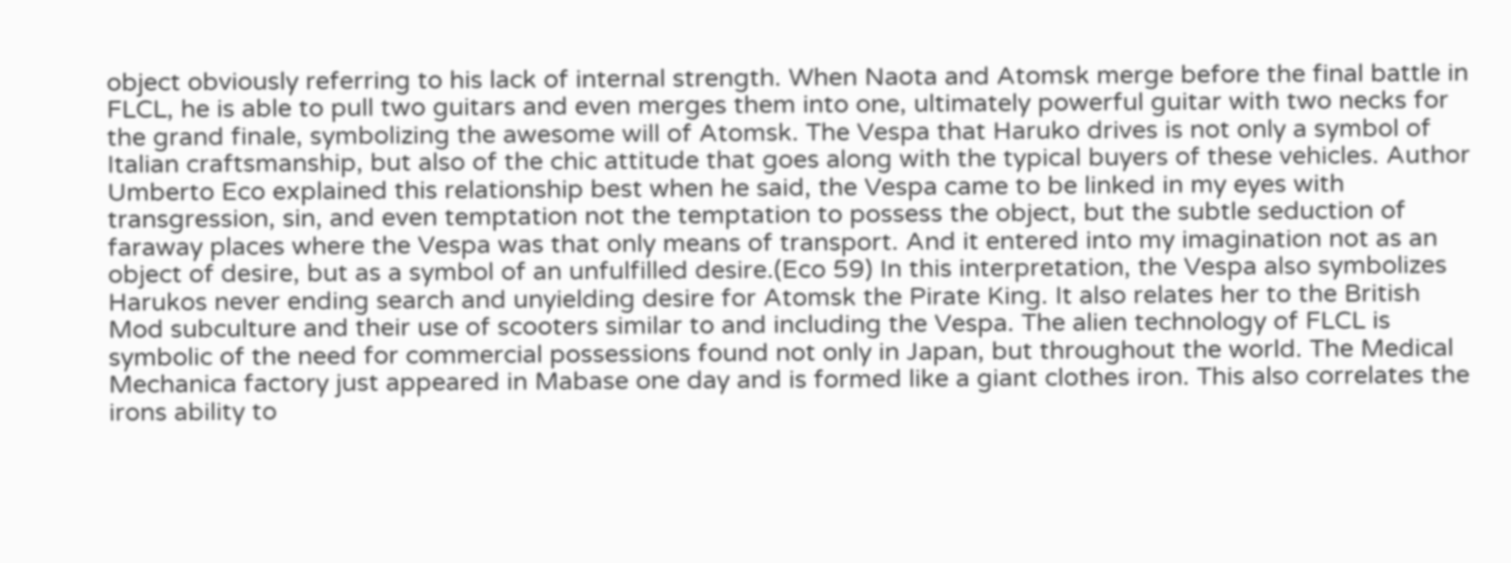object obviously referring to his lack of internal strength. When Naota and Atomsk merge before the final battle in FLCL, he is able to pull two guitars and even merges them into one, ultimately powerful guitar with two necks for the grand finale, symbolizing the awesome will of Atomsk. The Vespa that Haruko drives is not only a symbol of Italian craftsmanship, but also of the chic attitude that goes along with the typical buyers of these vehicles. Author Umberto Eco explained this relationship best when he said, the Vespa came to be linked in my eyes with transgression, sin, and even temptation not the temptation to possess the object, but the subtle seduction of faraway places where the Vespa was that only means of transport. And it entered into my imagination not as an object of desire, but as a symbol of an unfulfilled desire.(Eco 59) In this interpretation, the Vespa also symbolizes Harukos never ending search and unyielding desire for Atomsk the Pirate King. It also relates her to the British Mod subculture and their use of scooters similar to and including the Vespa. The alien technology of FLCL is symbolic of the need for commercial possessions found not only in Japan, but throughout the world. The Medical Mechanica factory just appeared in Mabase one day and is formed like a giant clothes iron. This also correlates the irons ability to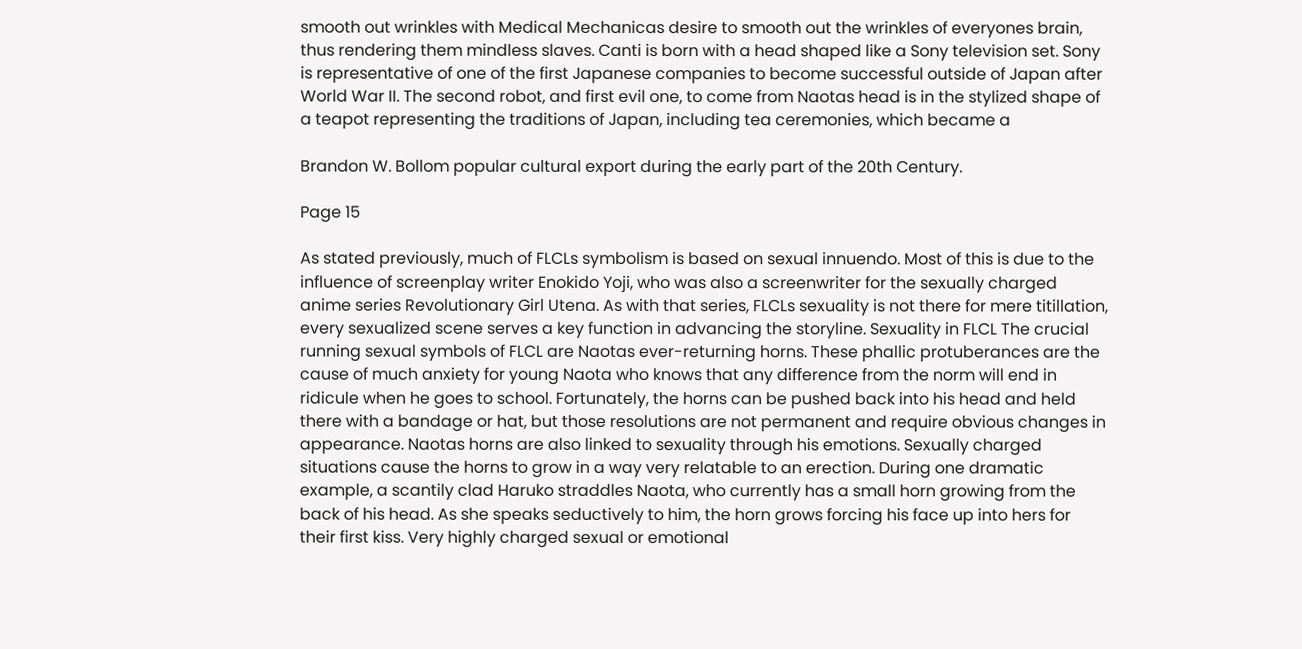smooth out wrinkles with Medical Mechanicas desire to smooth out the wrinkles of everyones brain, thus rendering them mindless slaves. Canti is born with a head shaped like a Sony television set. Sony is representative of one of the first Japanese companies to become successful outside of Japan after World War II. The second robot, and first evil one, to come from Naotas head is in the stylized shape of a teapot representing the traditions of Japan, including tea ceremonies, which became a

Brandon W. Bollom popular cultural export during the early part of the 20th Century.

Page 15

As stated previously, much of FLCLs symbolism is based on sexual innuendo. Most of this is due to the influence of screenplay writer Enokido Yoji, who was also a screenwriter for the sexually charged anime series Revolutionary Girl Utena. As with that series, FLCLs sexuality is not there for mere titillation, every sexualized scene serves a key function in advancing the storyline. Sexuality in FLCL The crucial running sexual symbols of FLCL are Naotas ever-returning horns. These phallic protuberances are the cause of much anxiety for young Naota who knows that any difference from the norm will end in ridicule when he goes to school. Fortunately, the horns can be pushed back into his head and held there with a bandage or hat, but those resolutions are not permanent and require obvious changes in appearance. Naotas horns are also linked to sexuality through his emotions. Sexually charged situations cause the horns to grow in a way very relatable to an erection. During one dramatic example, a scantily clad Haruko straddles Naota, who currently has a small horn growing from the back of his head. As she speaks seductively to him, the horn grows forcing his face up into hers for their first kiss. Very highly charged sexual or emotional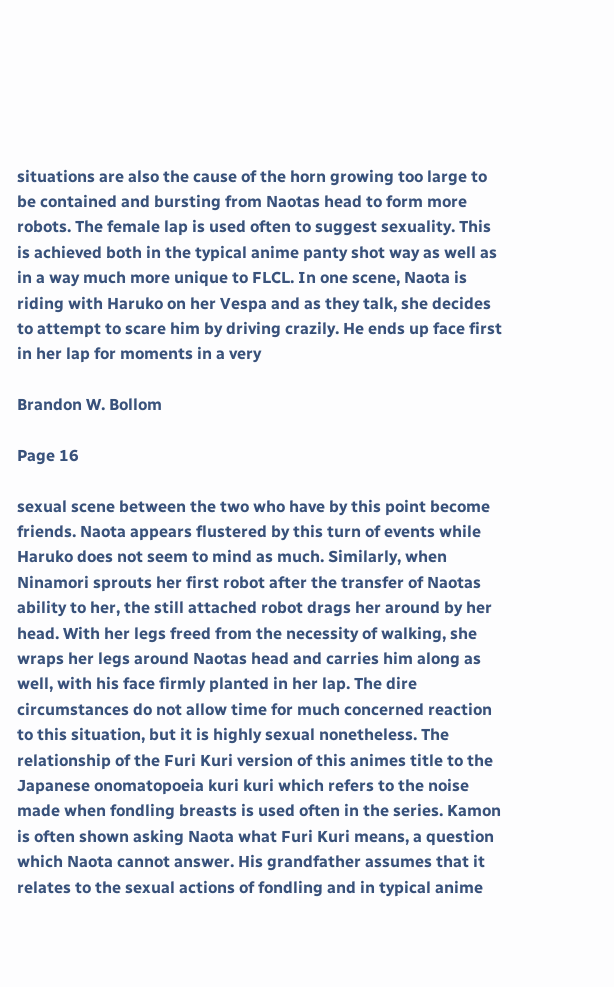situations are also the cause of the horn growing too large to be contained and bursting from Naotas head to form more robots. The female lap is used often to suggest sexuality. This is achieved both in the typical anime panty shot way as well as in a way much more unique to FLCL. In one scene, Naota is riding with Haruko on her Vespa and as they talk, she decides to attempt to scare him by driving crazily. He ends up face first in her lap for moments in a very

Brandon W. Bollom

Page 16

sexual scene between the two who have by this point become friends. Naota appears flustered by this turn of events while Haruko does not seem to mind as much. Similarly, when Ninamori sprouts her first robot after the transfer of Naotas ability to her, the still attached robot drags her around by her head. With her legs freed from the necessity of walking, she wraps her legs around Naotas head and carries him along as well, with his face firmly planted in her lap. The dire circumstances do not allow time for much concerned reaction to this situation, but it is highly sexual nonetheless. The relationship of the Furi Kuri version of this animes title to the Japanese onomatopoeia kuri kuri which refers to the noise made when fondling breasts is used often in the series. Kamon is often shown asking Naota what Furi Kuri means, a question which Naota cannot answer. His grandfather assumes that it relates to the sexual actions of fondling and in typical anime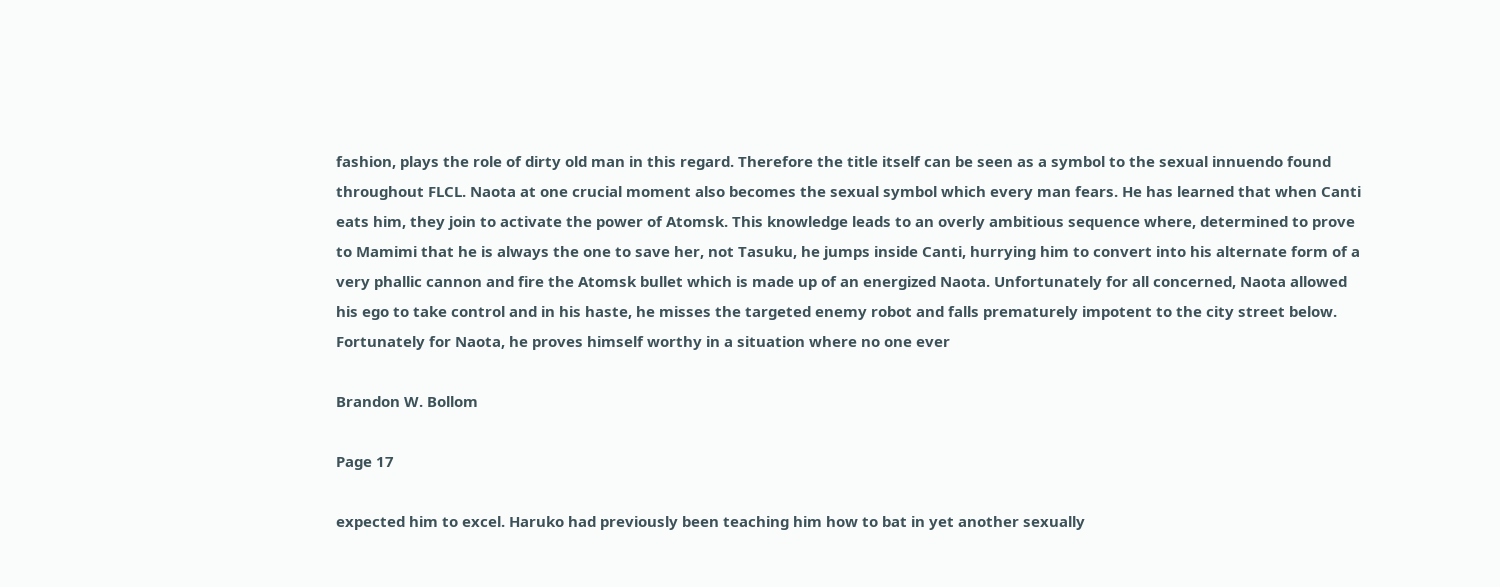fashion, plays the role of dirty old man in this regard. Therefore the title itself can be seen as a symbol to the sexual innuendo found throughout FLCL. Naota at one crucial moment also becomes the sexual symbol which every man fears. He has learned that when Canti eats him, they join to activate the power of Atomsk. This knowledge leads to an overly ambitious sequence where, determined to prove to Mamimi that he is always the one to save her, not Tasuku, he jumps inside Canti, hurrying him to convert into his alternate form of a very phallic cannon and fire the Atomsk bullet which is made up of an energized Naota. Unfortunately for all concerned, Naota allowed his ego to take control and in his haste, he misses the targeted enemy robot and falls prematurely impotent to the city street below. Fortunately for Naota, he proves himself worthy in a situation where no one ever

Brandon W. Bollom

Page 17

expected him to excel. Haruko had previously been teaching him how to bat in yet another sexually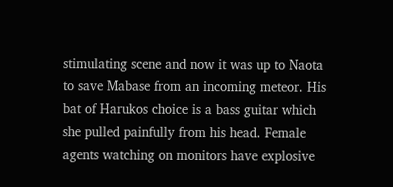stimulating scene and now it was up to Naota to save Mabase from an incoming meteor. His bat of Harukos choice is a bass guitar which she pulled painfully from his head. Female agents watching on monitors have explosive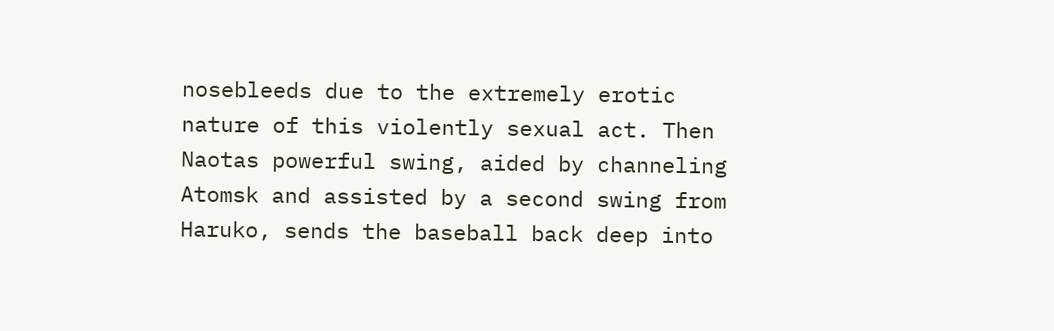nosebleeds due to the extremely erotic nature of this violently sexual act. Then Naotas powerful swing, aided by channeling Atomsk and assisted by a second swing from Haruko, sends the baseball back deep into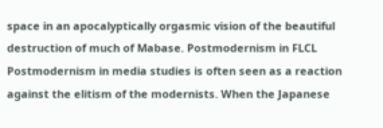space in an apocalyptically orgasmic vision of the beautiful destruction of much of Mabase. Postmodernism in FLCL Postmodernism in media studies is often seen as a reaction against the elitism of the modernists. When the Japanese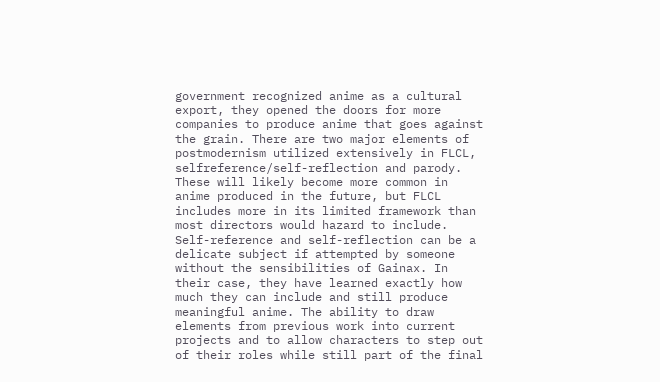government recognized anime as a cultural export, they opened the doors for more companies to produce anime that goes against the grain. There are two major elements of postmodernism utilized extensively in FLCL, selfreference/self-reflection and parody. These will likely become more common in anime produced in the future, but FLCL includes more in its limited framework than most directors would hazard to include. Self-reference and self-reflection can be a delicate subject if attempted by someone without the sensibilities of Gainax. In their case, they have learned exactly how much they can include and still produce meaningful anime. The ability to draw elements from previous work into current projects and to allow characters to step out of their roles while still part of the final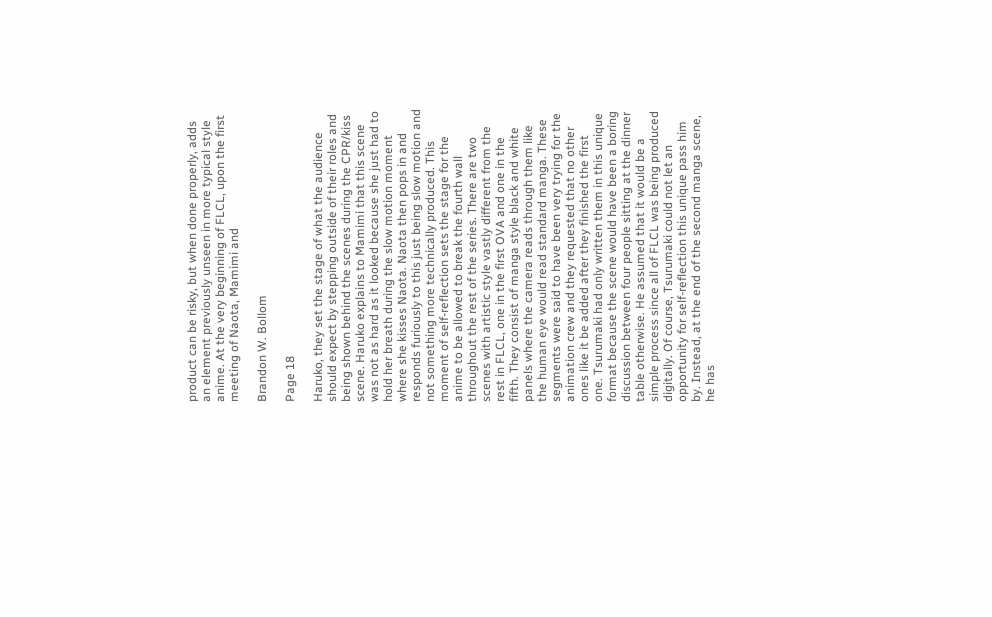product can be risky, but when done properly, adds an element previously unseen in more typical style anime. At the very beginning of FLCL, upon the first meeting of Naota, Mamimi and

Brandon W. Bollom

Page 18

Haruko, they set the stage of what the audience should expect by stepping outside of their roles and being shown behind the scenes during the CPR/kiss scene. Haruko explains to Mamimi that this scene was not as hard as it looked because she just had to hold her breath during the slow motion moment where she kisses Naota. Naota then pops in and responds furiously to this just being slow motion and not something more technically produced. This moment of self-reflection sets the stage for the anime to be allowed to break the fourth wall throughout the rest of the series. There are two scenes with artistic style vastly different from the rest in FLCL, one in the first OVA and one in the fifth. They consist of manga style black and white panels where the camera reads through them like the human eye would read standard manga. These segments were said to have been very trying for the animation crew and they requested that no other ones like it be added after they finished the first one. Tsurumaki had only written them in this unique format because the scene would have been a boring discussion between four people sitting at the dinner table otherwise. He assumed that it would be a simple process since all of FLCL was being produced digitally. Of course, Tsurumaki could not let an opportunity for self-reflection this unique pass him by. Instead, at the end of the second manga scene, he has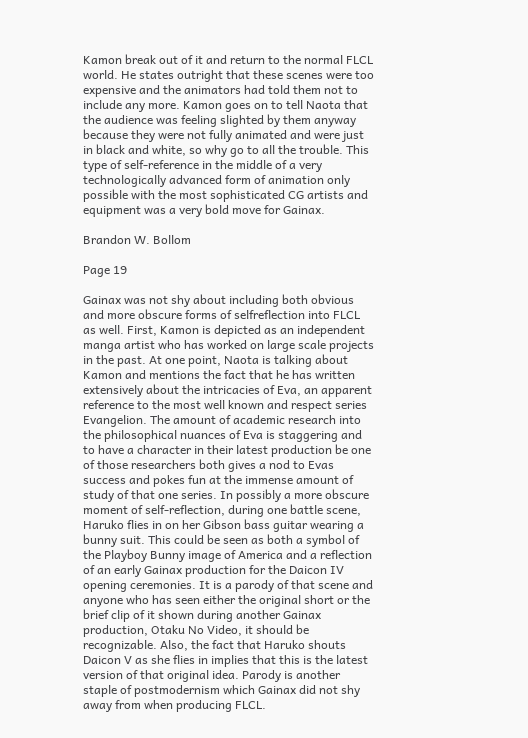Kamon break out of it and return to the normal FLCL world. He states outright that these scenes were too expensive and the animators had told them not to include any more. Kamon goes on to tell Naota that the audience was feeling slighted by them anyway because they were not fully animated and were just in black and white, so why go to all the trouble. This type of self-reference in the middle of a very technologically advanced form of animation only possible with the most sophisticated CG artists and equipment was a very bold move for Gainax.

Brandon W. Bollom

Page 19

Gainax was not shy about including both obvious and more obscure forms of selfreflection into FLCL as well. First, Kamon is depicted as an independent manga artist who has worked on large scale projects in the past. At one point, Naota is talking about Kamon and mentions the fact that he has written extensively about the intricacies of Eva, an apparent reference to the most well known and respect series Evangelion. The amount of academic research into the philosophical nuances of Eva is staggering and to have a character in their latest production be one of those researchers both gives a nod to Evas success and pokes fun at the immense amount of study of that one series. In possibly a more obscure moment of self-reflection, during one battle scene, Haruko flies in on her Gibson bass guitar wearing a bunny suit. This could be seen as both a symbol of the Playboy Bunny image of America and a reflection of an early Gainax production for the Daicon IV opening ceremonies. It is a parody of that scene and anyone who has seen either the original short or the brief clip of it shown during another Gainax production, Otaku No Video, it should be recognizable. Also, the fact that Haruko shouts Daicon V as she flies in implies that this is the latest version of that original idea. Parody is another staple of postmodernism which Gainax did not shy away from when producing FLCL.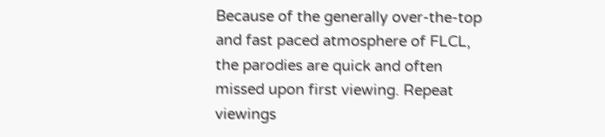Because of the generally over-the-top and fast paced atmosphere of FLCL, the parodies are quick and often missed upon first viewing. Repeat viewings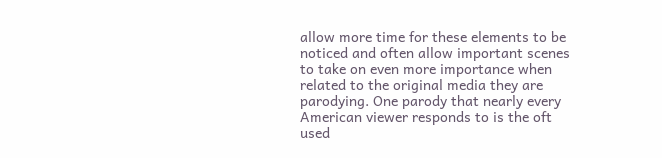allow more time for these elements to be noticed and often allow important scenes to take on even more importance when related to the original media they are parodying. One parody that nearly every American viewer responds to is the oft used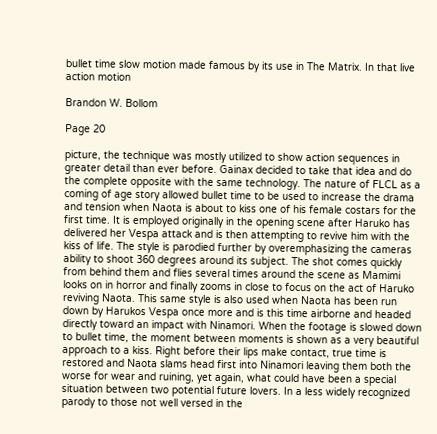bullet time slow motion made famous by its use in The Matrix. In that live action motion

Brandon W. Bollom

Page 20

picture, the technique was mostly utilized to show action sequences in greater detail than ever before. Gainax decided to take that idea and do the complete opposite with the same technology. The nature of FLCL as a coming of age story allowed bullet time to be used to increase the drama and tension when Naota is about to kiss one of his female costars for the first time. It is employed originally in the opening scene after Haruko has delivered her Vespa attack and is then attempting to revive him with the kiss of life. The style is parodied further by overemphasizing the cameras ability to shoot 360 degrees around its subject. The shot comes quickly from behind them and flies several times around the scene as Mamimi looks on in horror and finally zooms in close to focus on the act of Haruko reviving Naota. This same style is also used when Naota has been run down by Harukos Vespa once more and is this time airborne and headed directly toward an impact with Ninamori. When the footage is slowed down to bullet time, the moment between moments is shown as a very beautiful approach to a kiss. Right before their lips make contact, true time is restored and Naota slams head first into Ninamori leaving them both the worse for wear and ruining, yet again, what could have been a special situation between two potential future lovers. In a less widely recognized parody to those not well versed in the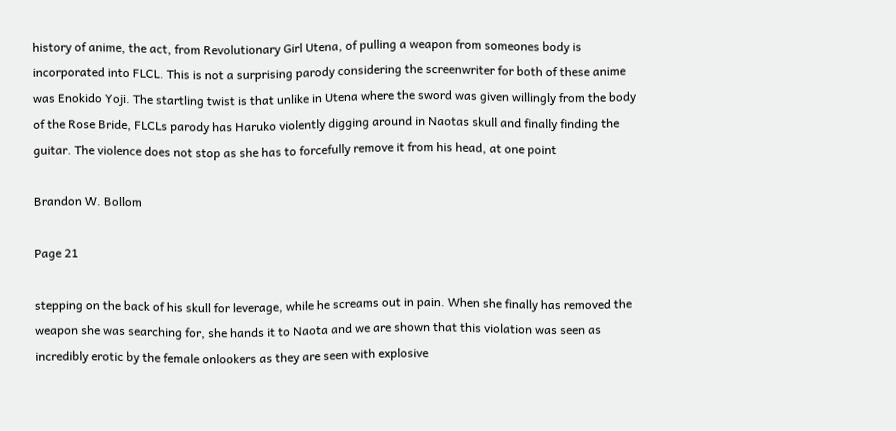history of anime, the act, from Revolutionary Girl Utena, of pulling a weapon from someones body is incorporated into FLCL. This is not a surprising parody considering the screenwriter for both of these anime was Enokido Yoji. The startling twist is that unlike in Utena where the sword was given willingly from the body of the Rose Bride, FLCLs parody has Haruko violently digging around in Naotas skull and finally finding the guitar. The violence does not stop as she has to forcefully remove it from his head, at one point

Brandon W. Bollom

Page 21

stepping on the back of his skull for leverage, while he screams out in pain. When she finally has removed the weapon she was searching for, she hands it to Naota and we are shown that this violation was seen as incredibly erotic by the female onlookers as they are seen with explosive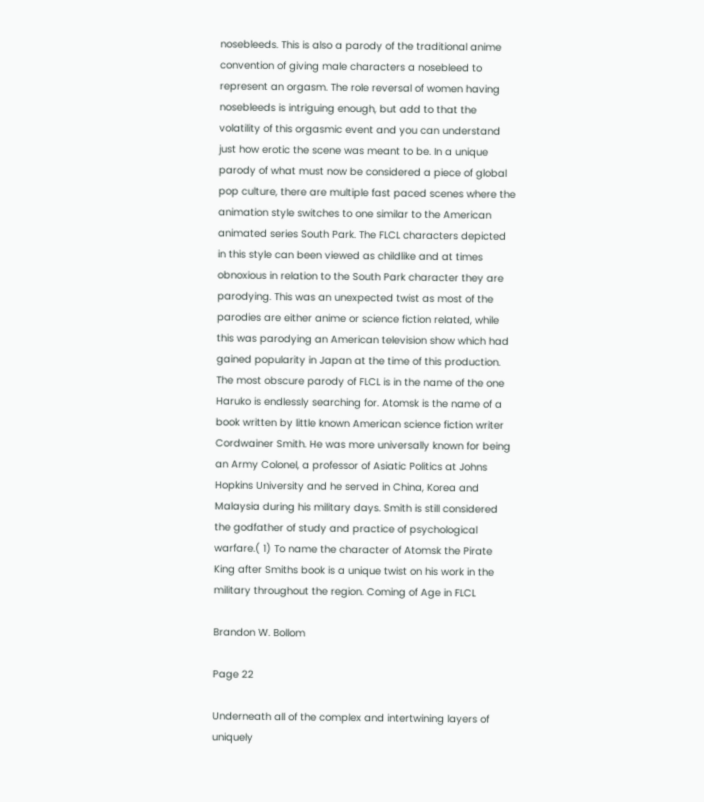nosebleeds. This is also a parody of the traditional anime convention of giving male characters a nosebleed to represent an orgasm. The role reversal of women having nosebleeds is intriguing enough, but add to that the volatility of this orgasmic event and you can understand just how erotic the scene was meant to be. In a unique parody of what must now be considered a piece of global pop culture, there are multiple fast paced scenes where the animation style switches to one similar to the American animated series South Park. The FLCL characters depicted in this style can been viewed as childlike and at times obnoxious in relation to the South Park character they are parodying. This was an unexpected twist as most of the parodies are either anime or science fiction related, while this was parodying an American television show which had gained popularity in Japan at the time of this production. The most obscure parody of FLCL is in the name of the one Haruko is endlessly searching for. Atomsk is the name of a book written by little known American science fiction writer Cordwainer Smith. He was more universally known for being an Army Colonel, a professor of Asiatic Politics at Johns Hopkins University and he served in China, Korea and Malaysia during his military days. Smith is still considered the godfather of study and practice of psychological warfare.( 1) To name the character of Atomsk the Pirate King after Smiths book is a unique twist on his work in the military throughout the region. Coming of Age in FLCL

Brandon W. Bollom

Page 22

Underneath all of the complex and intertwining layers of uniquely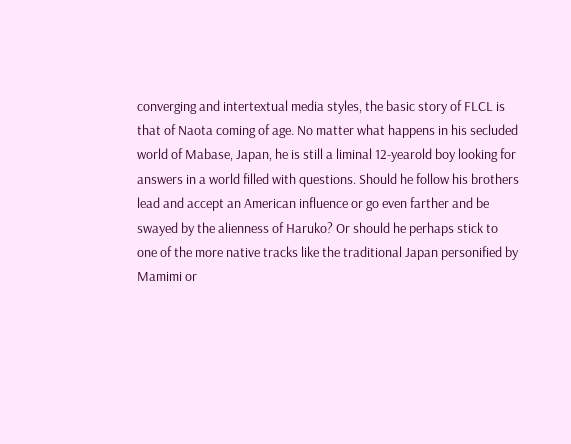converging and intertextual media styles, the basic story of FLCL is that of Naota coming of age. No matter what happens in his secluded world of Mabase, Japan, he is still a liminal 12-yearold boy looking for answers in a world filled with questions. Should he follow his brothers lead and accept an American influence or go even farther and be swayed by the alienness of Haruko? Or should he perhaps stick to one of the more native tracks like the traditional Japan personified by Mamimi or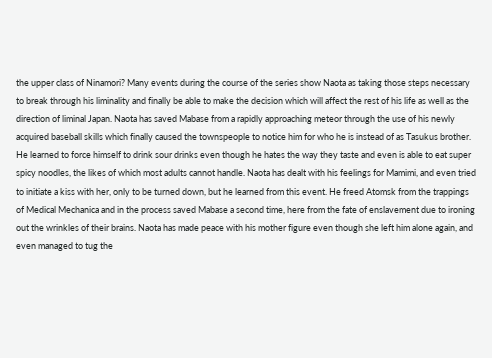the upper class of Ninamori? Many events during the course of the series show Naota as taking those steps necessary to break through his liminality and finally be able to make the decision which will affect the rest of his life as well as the direction of liminal Japan. Naota has saved Mabase from a rapidly approaching meteor through the use of his newly acquired baseball skills which finally caused the townspeople to notice him for who he is instead of as Tasukus brother. He learned to force himself to drink sour drinks even though he hates the way they taste and even is able to eat super spicy noodles, the likes of which most adults cannot handle. Naota has dealt with his feelings for Mamimi, and even tried to initiate a kiss with her, only to be turned down, but he learned from this event. He freed Atomsk from the trappings of Medical Mechanica and in the process saved Mabase a second time, here from the fate of enslavement due to ironing out the wrinkles of their brains. Naota has made peace with his mother figure even though she left him alone again, and even managed to tug the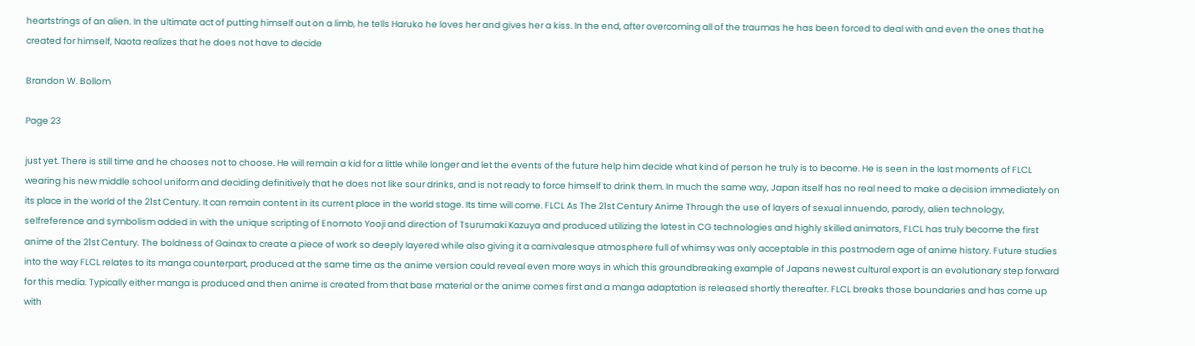heartstrings of an alien. In the ultimate act of putting himself out on a limb, he tells Haruko he loves her and gives her a kiss. In the end, after overcoming all of the traumas he has been forced to deal with and even the ones that he created for himself, Naota realizes that he does not have to decide

Brandon W. Bollom

Page 23

just yet. There is still time and he chooses not to choose. He will remain a kid for a little while longer and let the events of the future help him decide what kind of person he truly is to become. He is seen in the last moments of FLCL wearing his new middle school uniform and deciding definitively that he does not like sour drinks, and is not ready to force himself to drink them. In much the same way, Japan itself has no real need to make a decision immediately on its place in the world of the 21st Century. It can remain content in its current place in the world stage. Its time will come. FLCL As The 21st Century Anime Through the use of layers of sexual innuendo, parody, alien technology, selfreference and symbolism added in with the unique scripting of Enomoto Yooji and direction of Tsurumaki Kazuya and produced utilizing the latest in CG technologies and highly skilled animators, FLCL has truly become the first anime of the 21st Century. The boldness of Gainax to create a piece of work so deeply layered while also giving it a carnivalesque atmosphere full of whimsy was only acceptable in this postmodern age of anime history. Future studies into the way FLCL relates to its manga counterpart, produced at the same time as the anime version could reveal even more ways in which this groundbreaking example of Japans newest cultural export is an evolutionary step forward for this media. Typically either manga is produced and then anime is created from that base material or the anime comes first and a manga adaptation is released shortly thereafter. FLCL breaks those boundaries and has come up with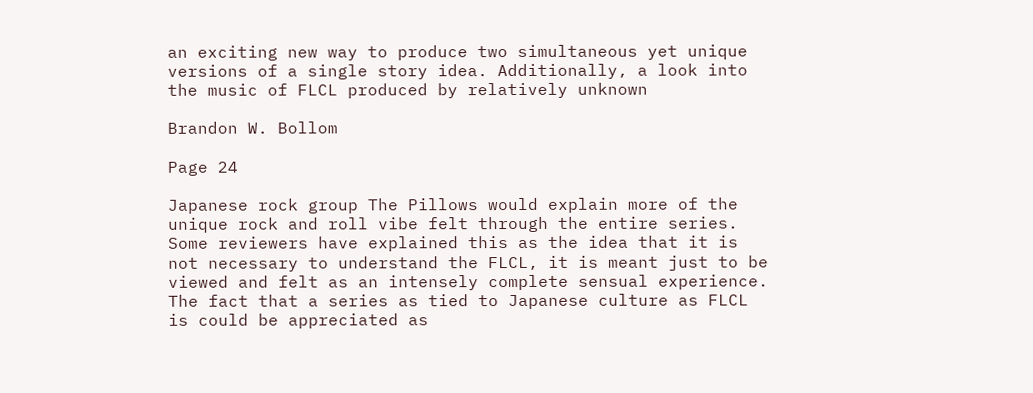an exciting new way to produce two simultaneous yet unique versions of a single story idea. Additionally, a look into the music of FLCL produced by relatively unknown

Brandon W. Bollom

Page 24

Japanese rock group The Pillows would explain more of the unique rock and roll vibe felt through the entire series. Some reviewers have explained this as the idea that it is not necessary to understand the FLCL, it is meant just to be viewed and felt as an intensely complete sensual experience. The fact that a series as tied to Japanese culture as FLCL is could be appreciated as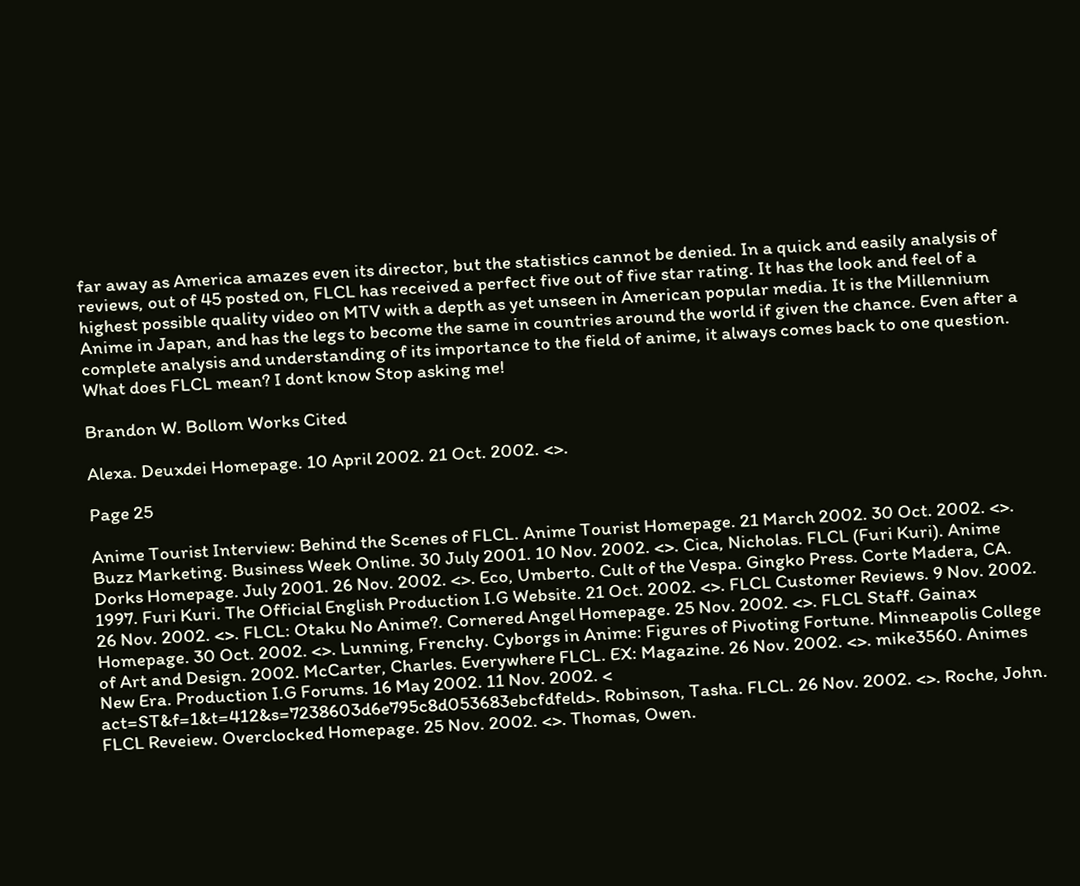far away as America amazes even its director, but the statistics cannot be denied. In a quick and easily analysis of reviews, out of 45 posted on, FLCL has received a perfect five out of five star rating. It has the look and feel of a highest possible quality video on MTV with a depth as yet unseen in American popular media. It is the Millennium Anime in Japan, and has the legs to become the same in countries around the world if given the chance. Even after a complete analysis and understanding of its importance to the field of anime, it always comes back to one question. What does FLCL mean? I dont know Stop asking me!

Brandon W. Bollom Works Cited

Alexa. Deuxdei Homepage. 10 April 2002. 21 Oct. 2002. <>.

Page 25

Anime Tourist Interview: Behind the Scenes of FLCL. Anime Tourist Homepage. 21 March 2002. 30 Oct. 2002. <>. Buzz Marketing. Business Week Online. 30 July 2001. 10 Nov. 2002. <>. Cica, Nicholas. FLCL (Furi Kuri). Anime Dorks Homepage. July 2001. 26 Nov. 2002. <>. Eco, Umberto. Cult of the Vespa. Gingko Press. Corte Madera, CA. 1997. Furi Kuri. The Official English Production I.G Website. 21 Oct. 2002. <>. FLCL Customer Reviews. 9 Nov. 2002. 26 Nov. 2002. <>. FLCL: Otaku No Anime?. Cornered Angel Homepage. 25 Nov. 2002. <>. FLCL Staff. Gainax Homepage. 30 Oct. 2002. <>. Lunning, Frenchy. Cyborgs in Anime: Figures of Pivoting Fortune. Minneapolis College of Art and Design. 2002. McCarter, Charles. Everywhere FLCL. EX: Magazine. 26 Nov. 2002. <>. mike3560. Animes New Era. Production I.G Forums. 16 May 2002. 11 Nov. 2002. < act=ST&f=1&t=412&s=7238603d6e795c8d053683ebcfdfeld>. Robinson, Tasha. FLCL. 26 Nov. 2002. <>. Roche, John. FLCL Reveiew. Overclocked Homepage. 25 Nov. 2002. <>. Thomas, Owen.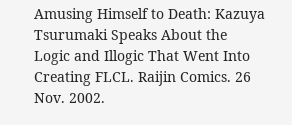Amusing Himself to Death: Kazuya Tsurumaki Speaks About the Logic and Illogic That Went Into Creating FLCL. Raijin Comics. 26 Nov. 2002.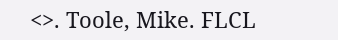<>. Toole, Mike. FLCL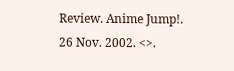Review. Anime Jump!. 26 Nov. 2002. <>.